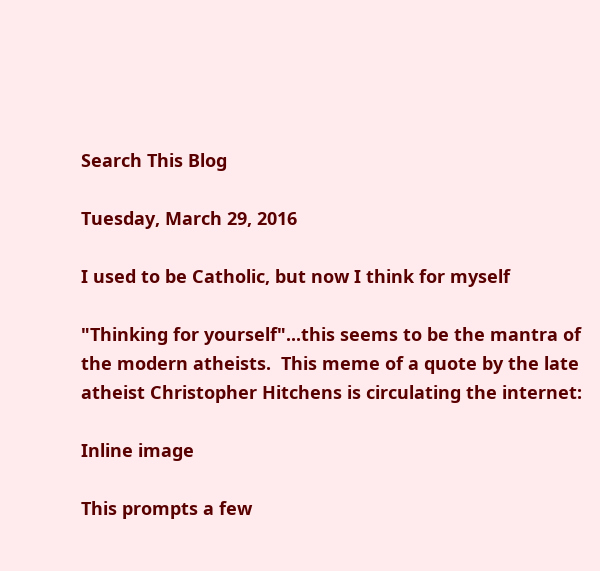Search This Blog

Tuesday, March 29, 2016

I used to be Catholic, but now I think for myself

"Thinking for yourself"...this seems to be the mantra of the modern atheists.  This meme of a quote by the late atheist Christopher Hitchens is circulating the internet:

Inline image

This prompts a few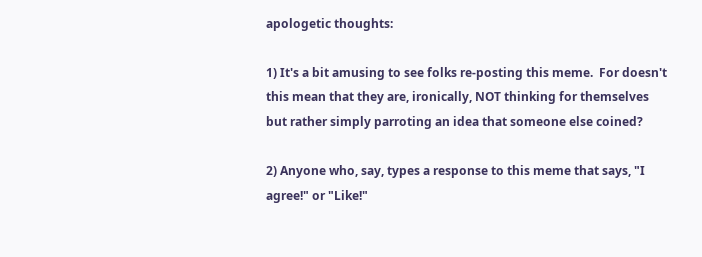apologetic thoughts:

1) It's a bit amusing to see folks re-posting this meme.  For doesn't this mean that they are, ironically, NOT thinking for themselves but rather simply parroting an idea that someone else coined?

2) Anyone who, say, types a response to this meme that says, "I agree!" or "Like!"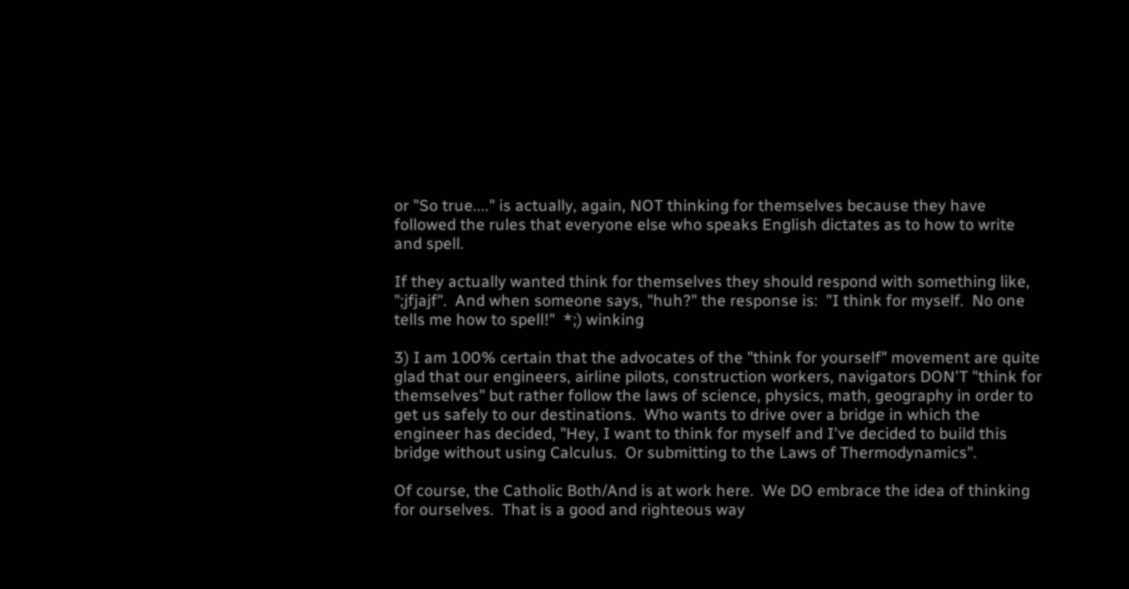or "So true...." is actually, again, NOT thinking for themselves because they have followed the rules that everyone else who speaks English dictates as to how to write and spell.

If they actually wanted think for themselves they should respond with something like, ";jfjajf".  And when someone says, "huh?" the response is:  "I think for myself.  No one tells me how to spell!"  *;) winking

3) I am 100% certain that the advocates of the "think for yourself" movement are quite glad that our engineers, airline pilots, construction workers, navigators DON'T "think for themselves" but rather follow the laws of science, physics, math, geography in order to get us safely to our destinations.  Who wants to drive over a bridge in which the engineer has decided, "Hey, I want to think for myself and I've decided to build this bridge without using Calculus.  Or submitting to the Laws of Thermodynamics".

Of course, the Catholic Both/And is at work here.  We DO embrace the idea of thinking for ourselves.  That is a good and righteous way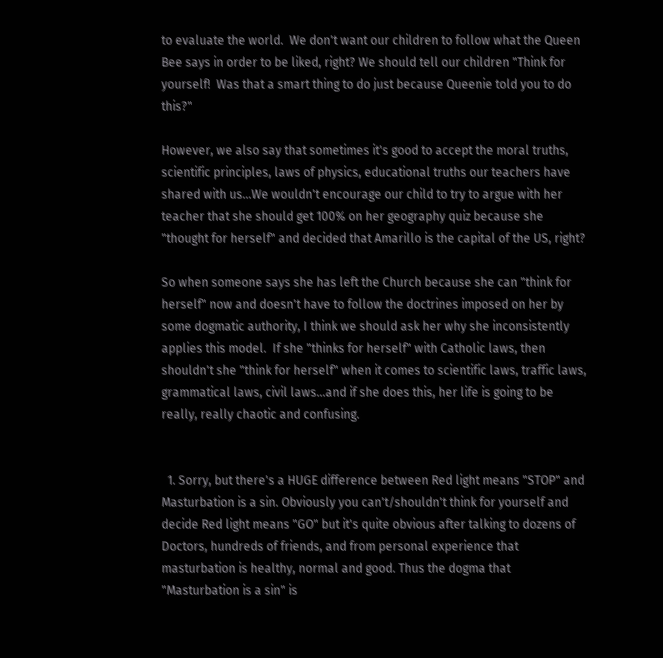to evaluate the world.  We don't want our children to follow what the Queen Bee says in order to be liked, right? We should tell our children "Think for yourself!  Was that a smart thing to do just because Queenie told you to do this?"

However, we also say that sometimes it's good to accept the moral truths, scientific principles, laws of physics, educational truths our teachers have shared with us...We wouldn't encourage our child to try to argue with her teacher that she should get 100% on her geography quiz because she "thought for herself" and decided that Amarillo is the capital of the US, right?

So when someone says she has left the Church because she can "think for herself" now and doesn't have to follow the doctrines imposed on her by some dogmatic authority, I think we should ask her why she inconsistently applies this model.  If she "thinks for herself" with Catholic laws, then shouldn't she "think for herself" when it comes to scientific laws, traffic laws, grammatical laws, civil laws...and if she does this, her life is going to be really, really chaotic and confusing.


  1. Sorry, but there's a HUGE difference between Red light means "STOP" and Masturbation is a sin. Obviously you can't/shouldn't think for yourself and decide Red light means "GO" but it's quite obvious after talking to dozens of Doctors, hundreds of friends, and from personal experience that masturbation is healthy, normal and good. Thus the dogma that "Masturbation is a sin" is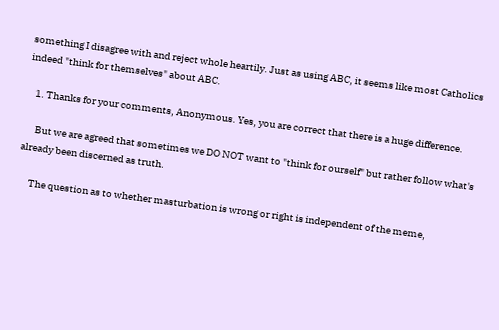something I disagree with and reject whole heartily. Just as using ABC, it seems like most Catholics indeed "think for themselves" about ABC.

    1. Thanks for your comments, Anonymous. Yes, you are correct that there is a huge difference.

      But we are agreed that sometimes we DO NOT want to "think for ourself" but rather follow what's already been discerned as truth.

      The question as to whether masturbation is wrong or right is independent of the meme,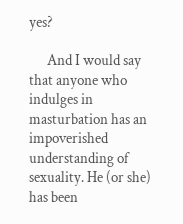yes?

      And I would say that anyone who indulges in masturbation has an impoverished understanding of sexuality. He (or she) has been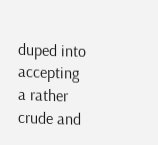duped into accepting a rather crude and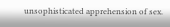unsophisticated apprehension of sex.